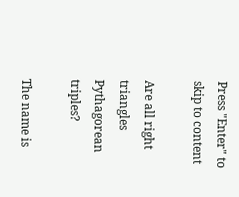Press "Enter" to skip to content

Are all right triangles Pythagorean triples?

The name is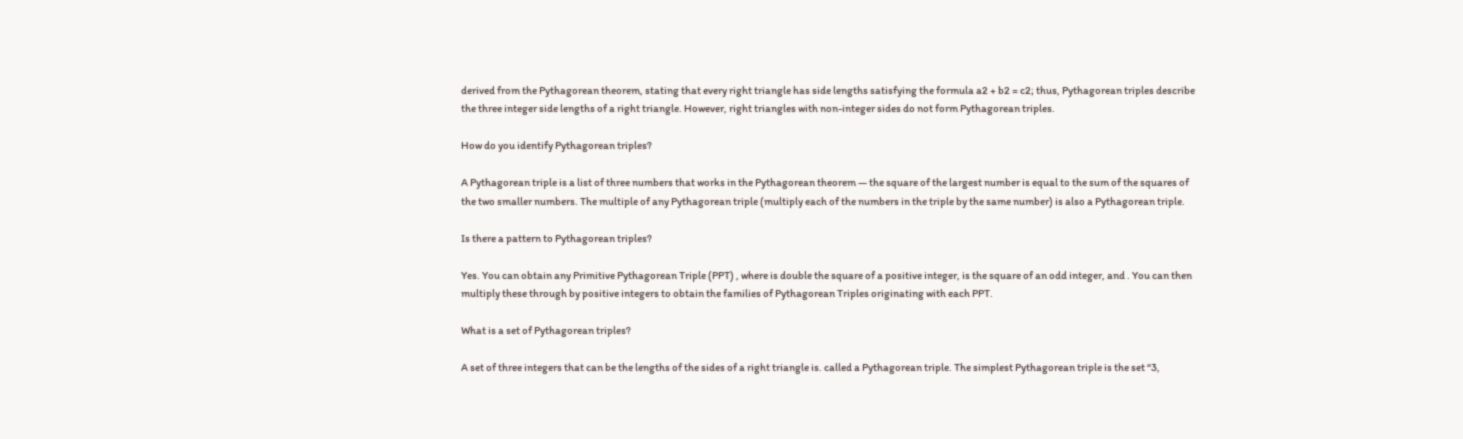derived from the Pythagorean theorem, stating that every right triangle has side lengths satisfying the formula a2 + b2 = c2; thus, Pythagorean triples describe the three integer side lengths of a right triangle. However, right triangles with non-integer sides do not form Pythagorean triples.

How do you identify Pythagorean triples?

A Pythagorean triple is a list of three numbers that works in the Pythagorean theorem — the square of the largest number is equal to the sum of the squares of the two smaller numbers. The multiple of any Pythagorean triple (multiply each of the numbers in the triple by the same number) is also a Pythagorean triple.

Is there a pattern to Pythagorean triples?

Yes. You can obtain any Primitive Pythagorean Triple (PPT) , where is double the square of a positive integer, is the square of an odd integer, and . You can then multiply these through by positive integers to obtain the families of Pythagorean Triples originating with each PPT.

What is a set of Pythagorean triples?

A set of three integers that can be the lengths of the sides of a right triangle is. called a Pythagorean triple. The simplest Pythagorean triple is the set “3,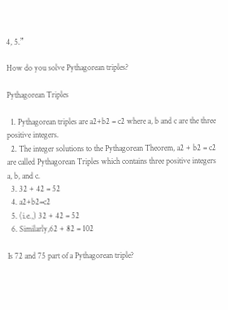4, 5.”

How do you solve Pythagorean triples?

Pythagorean Triples

  1. Pythagorean triples are a2+b2 = c2 where a, b and c are the three positive integers.
  2. The integer solutions to the Pythagorean Theorem, a2 + b2 = c2 are called Pythagorean Triples which contains three positive integers a, b, and c.
  3. 32 + 42 = 52
  4. a2+b2=c2
  5. (i.e.,) 32 + 42 = 52
  6. Similarly,62 + 82 = 102

Is 72 and 75 part of a Pythagorean triple?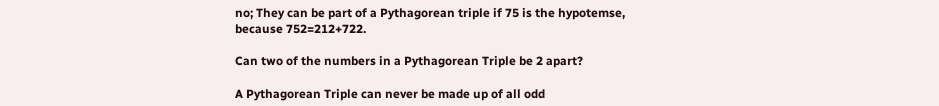no; They can be part of a Pythagorean triple if 75 is the hypotemse, because 752=212+722.

Can two of the numbers in a Pythagorean Triple be 2 apart?

A Pythagorean Triple can never be made up of all odd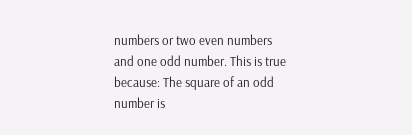numbers or two even numbers and one odd number. This is true because: The square of an odd number is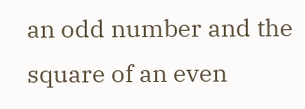an odd number and the square of an even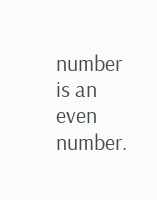number is an even number.